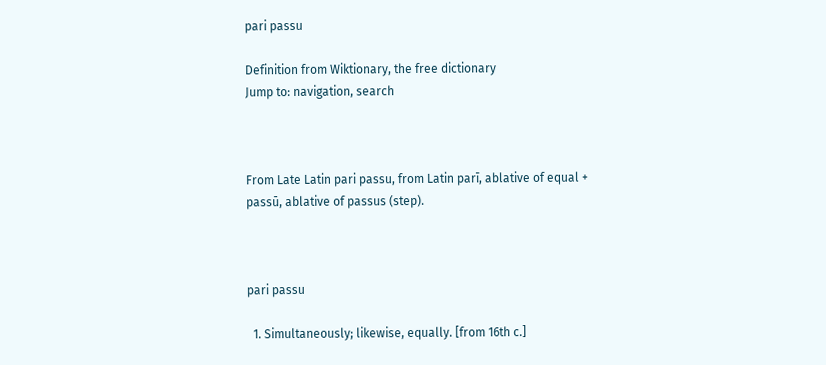pari passu

Definition from Wiktionary, the free dictionary
Jump to: navigation, search



From Late Latin pari passu, from Latin parī, ablative of equal + passū, ablative of passus (step).



pari passu

  1. Simultaneously; likewise, equally. [from 16th c.]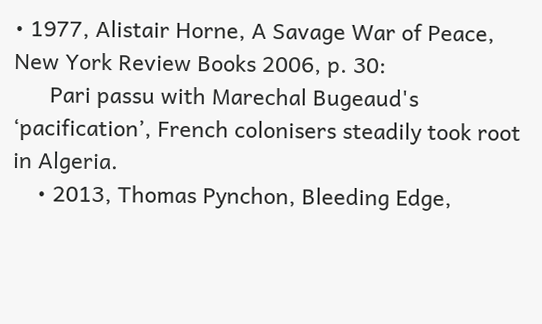• 1977, Alistair Horne, A Savage War of Peace, New York Review Books 2006, p. 30:
      Pari passu with Marechal Bugeaud's ‘pacification’, French colonisers steadily took root in Algeria.
    • 2013, Thomas Pynchon, Bleeding Edge,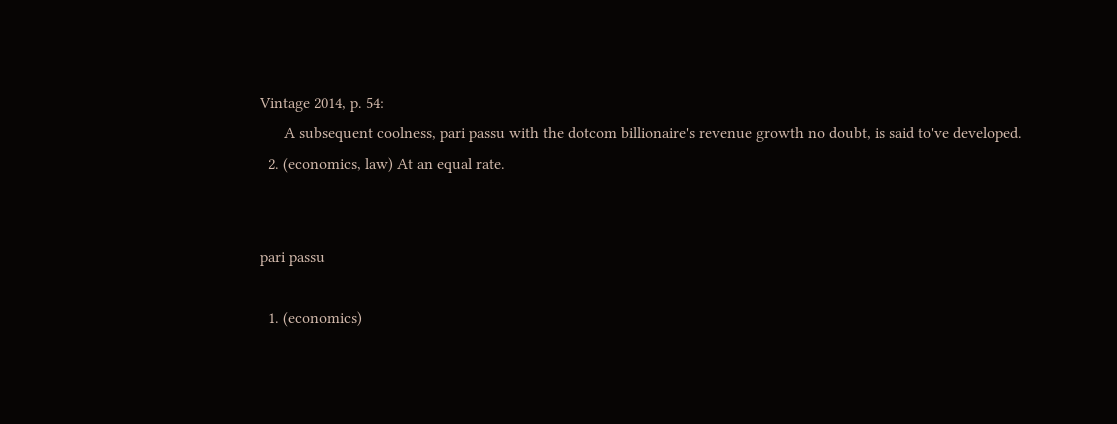Vintage 2014, p. 54:
      A subsequent coolness, pari passu with the dotcom billionaire's revenue growth no doubt, is said to've developed.
  2. (economics, law) At an equal rate.


pari passu

  1. (economics)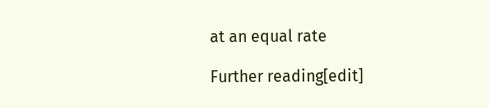at an equal rate

Further reading[edit]